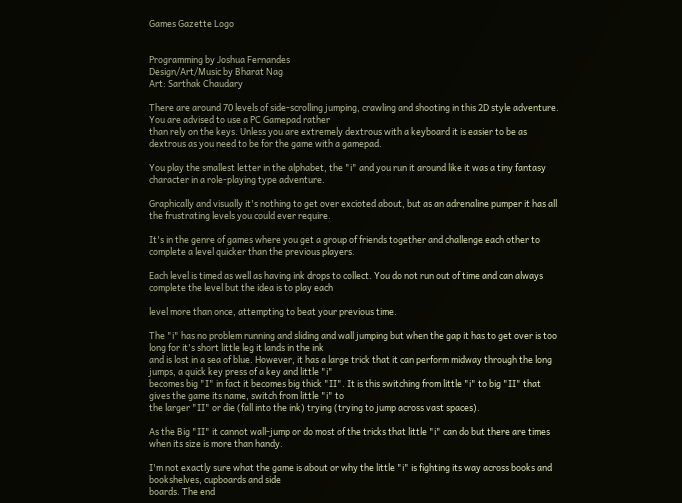Games Gazette Logo


Programming by Joshua Fernandes
Design/Art/Music by Bharat Nag
Art: Sarthak Chaudary

There are around 70 levels of side-scrolling jumping, crawling and shooting in this 2D style adventure. You are advised to use a PC Gamepad rather
than rely on the keys. Unless you are extremely dextrous with a keyboard it is easier to be as dextrous as you need to be for the game with a gamepad.

You play the smallest letter in the alphabet, the "i" and you run it around like it was a tiny fantasy character in a role-playing type adventure.

Graphically and visually it's nothing to get over excioted about, but as an adrenaline pumper it has all the frustrating levels you could ever require.

It's in the genre of games where you get a group of friends together and challenge each other to complete a level quicker than the previous players.

Each level is timed as well as having ink drops to collect. You do not run out of time and can always complete the level but the idea is to play each

level more than once, attempting to beat your previous time.

The "i" has no problem running and sliding and wall jumping but when the gap it has to get over is too long for it's short little leg it lands in the ink
and is lost in a sea of blue. However, it has a large trick that it can perform midway through the long jumps, a quick key press of a key and little "i"
becomes big "I" in fact it becomes big thick "II". It is this switching from little "i" to big "II" that gives the game its name, switch from little "i" to
the larger "II" or die (fall into the ink) trying (trying to jump across vast spaces).

As the Big "II" it cannot wall-jump or do most of the tricks that little "i" can do but there are times when its size is more than handy.

I'm not exactly sure what the game is about or why the little "i" is fighting its way across books and bookshelves, cupboards and side
boards. The end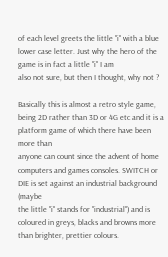of each level greets the little "i" with a blue lower case letter. Just why the hero of the game is in fact a little "i" I am
also not sure, but then I thought, why not ?

Basically this is almost a retro style game, being 2D rather than 3D or 4G etc and it is a platform game of which there have been more than
anyone can count since the advent of home computers and games consoles. SWITCH or DIE is set against an industrial background (maybe
the little "i" stands for "industrial") and is coloured in greys, blacks and browns more than brighter, prettier colours.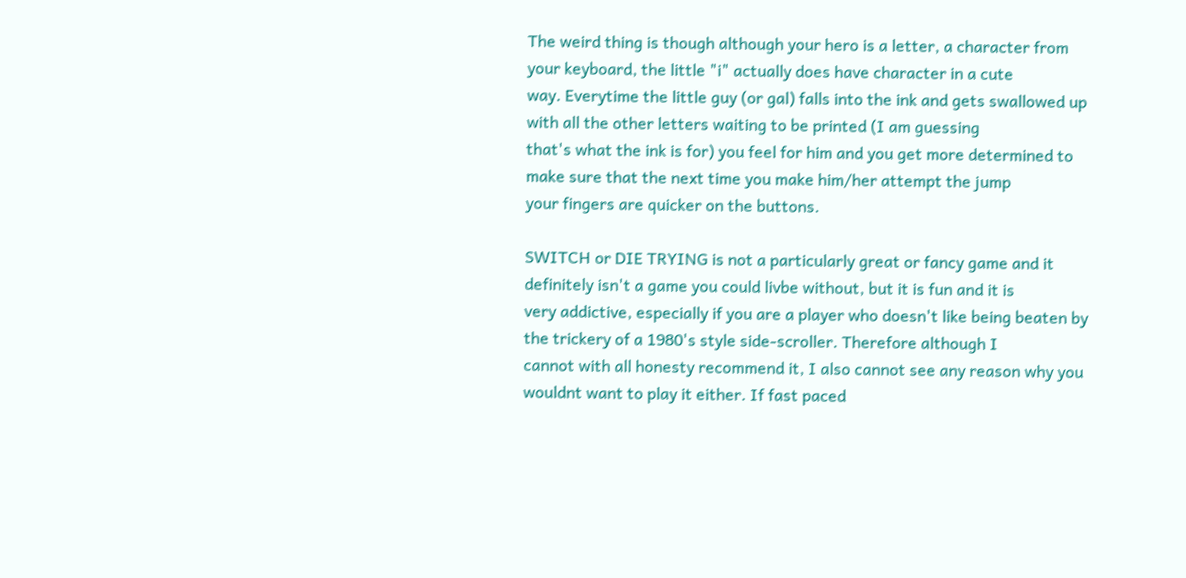The weird thing is though although your hero is a letter, a character from your keyboard, the little "i" actually does have character in a cute
way. Everytime the little guy (or gal) falls into the ink and gets swallowed up with all the other letters waiting to be printed (I am guessing
that's what the ink is for) you feel for him and you get more determined to make sure that the next time you make him/her attempt the jump
your fingers are quicker on the buttons.

SWITCH or DIE TRYING is not a particularly great or fancy game and it definitely isn't a game you could livbe without, but it is fun and it is
very addictive, especially if you are a player who doesn't like being beaten by the trickery of a 1980's style side-scroller. Therefore although I
cannot with all honesty recommend it, I also cannot see any reason why you wouldnt want to play it either. If fast paced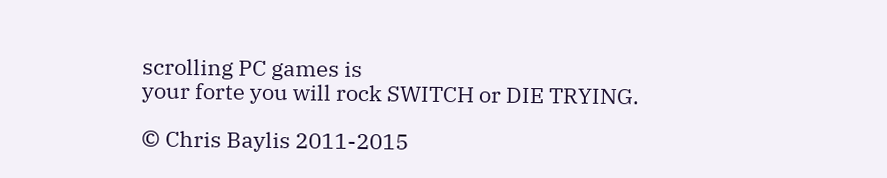scrolling PC games is
your forte you will rock SWITCH or DIE TRYING.

© Chris Baylis 2011-2015